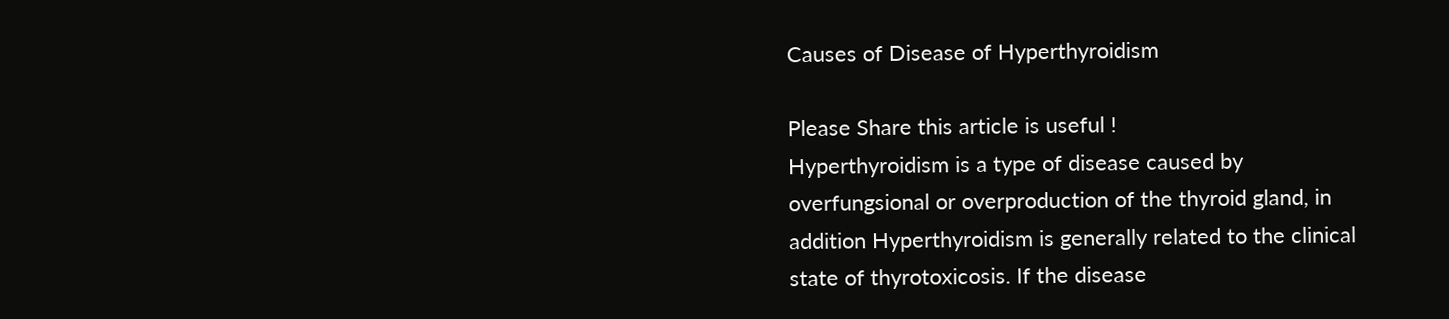Causes of Disease of Hyperthyroidism

Please Share this article is useful !
Hyperthyroidism is a type of disease caused by overfungsional or overproduction of the thyroid gland, in addition Hyperthyroidism is generally related to the clinical state of thyrotoxicosis. If the disease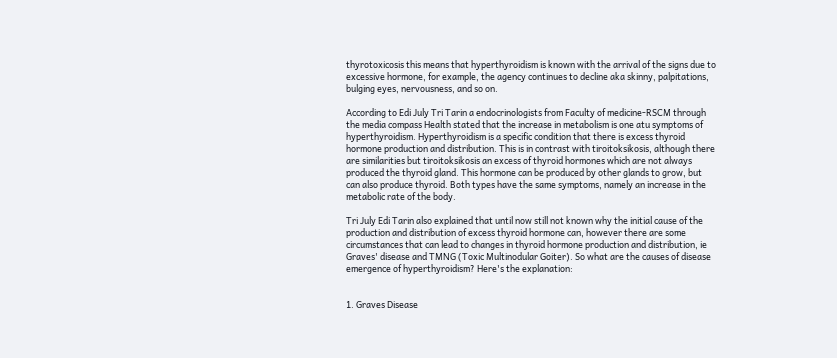thyrotoxicosis this means that hyperthyroidism is known with the arrival of the signs due to excessive hormone, for example, the agency continues to decline aka skinny, palpitations, bulging eyes, nervousness, and so on.

According to Edi July Tri Tarin a endocrinologists from Faculty of medicine-RSCM through the media compass Health stated that the increase in metabolism is one atu symptoms of hyperthyroidism. Hyperthyroidism is a specific condition that there is excess thyroid hormone production and distribution. This is in contrast with tiroitoksikosis, although there are similarities but tiroitoksikosis an excess of thyroid hormones which are not always produced the thyroid gland. This hormone can be produced by other glands to grow, but can also produce thyroid. Both types have the same symptoms, namely an increase in the metabolic rate of the body.

Tri July Edi Tarin also explained that until now still not known why the initial cause of the production and distribution of excess thyroid hormone can, however there are some circumstances that can lead to changes in thyroid hormone production and distribution, ie Graves' disease and TMNG (Toxic Multinodular Goiter). So what are the causes of disease emergence of hyperthyroidism? Here's the explanation:


1. Graves Disease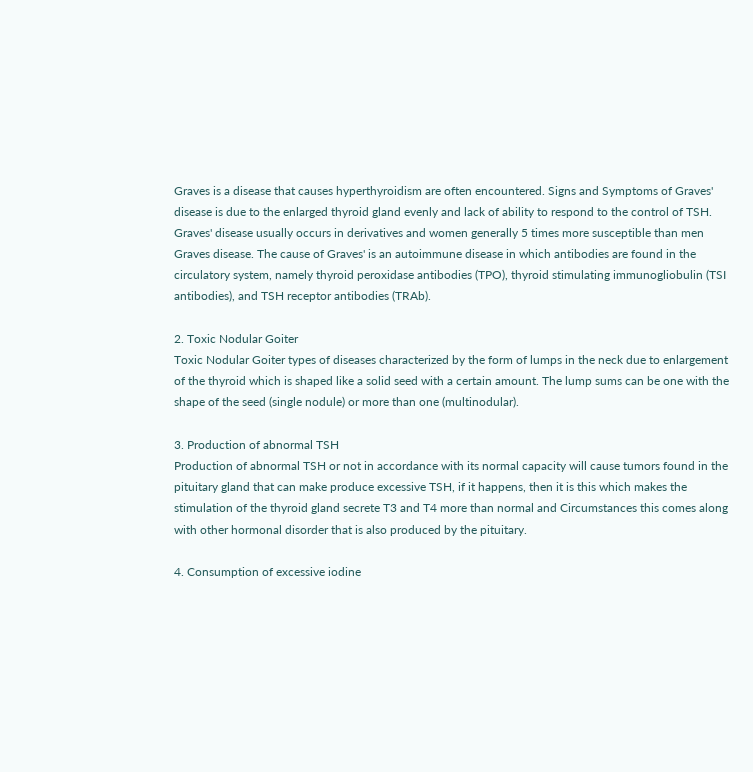Graves is a disease that causes hyperthyroidism are often encountered. Signs and Symptoms of Graves' disease is due to the enlarged thyroid gland evenly and lack of ability to respond to the control of TSH. Graves' disease usually occurs in derivatives and women generally 5 times more susceptible than men Graves disease. The cause of Graves' is an autoimmune disease in which antibodies are found in the circulatory system, namely thyroid peroxidase antibodies (TPO), thyroid stimulating immunogliobulin (TSI antibodies), and TSH receptor antibodies (TRAb).

2. Toxic Nodular Goiter
Toxic Nodular Goiter types of diseases characterized by the form of lumps in the neck due to enlargement of the thyroid which is shaped like a solid seed with a certain amount. The lump sums can be one with the shape of the seed (single nodule) or more than one (multinodular).

3. Production of abnormal TSH
Production of abnormal TSH or not in accordance with its normal capacity will cause tumors found in the pituitary gland that can make produce excessive TSH, if it happens, then it is this which makes the stimulation of the thyroid gland secrete T3 and T4 more than normal and Circumstances this comes along with other hormonal disorder that is also produced by the pituitary.

4. Consumption of excessive iodine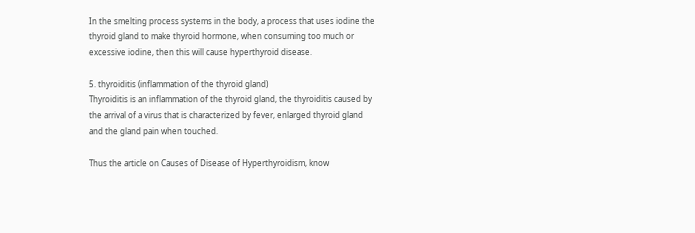In the smelting process systems in the body, a process that uses iodine the thyroid gland to make thyroid hormone, when consuming too much or excessive iodine, then this will cause hyperthyroid disease.

5. thyroiditis (inflammation of the thyroid gland)
Thyroiditis is an inflammation of the thyroid gland, the thyroiditis caused by the arrival of a virus that is characterized by fever, enlarged thyroid gland and the gland pain when touched.

Thus the article on Causes of Disease of Hyperthyroidism, know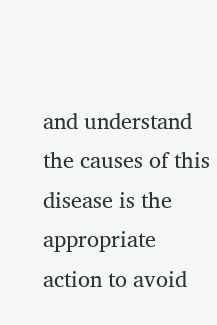and understand the causes of this disease is the appropriate action to avoid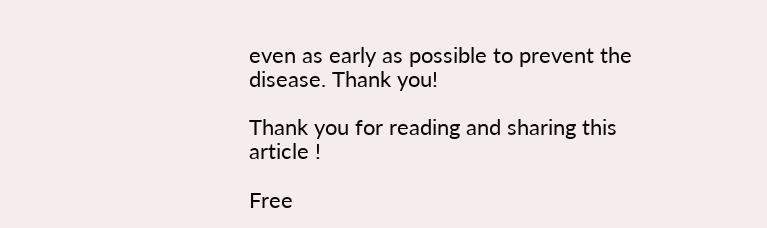even as early as possible to prevent the disease. Thank you!

Thank you for reading and sharing this article !

Free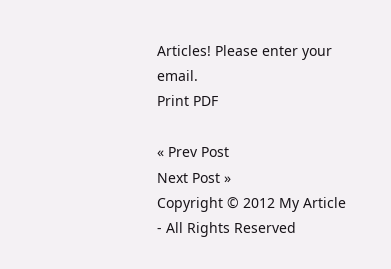Articles! Please enter your email.
Print PDF

« Prev Post
Next Post »
Copyright © 2012 My Article - All Rights Reserved